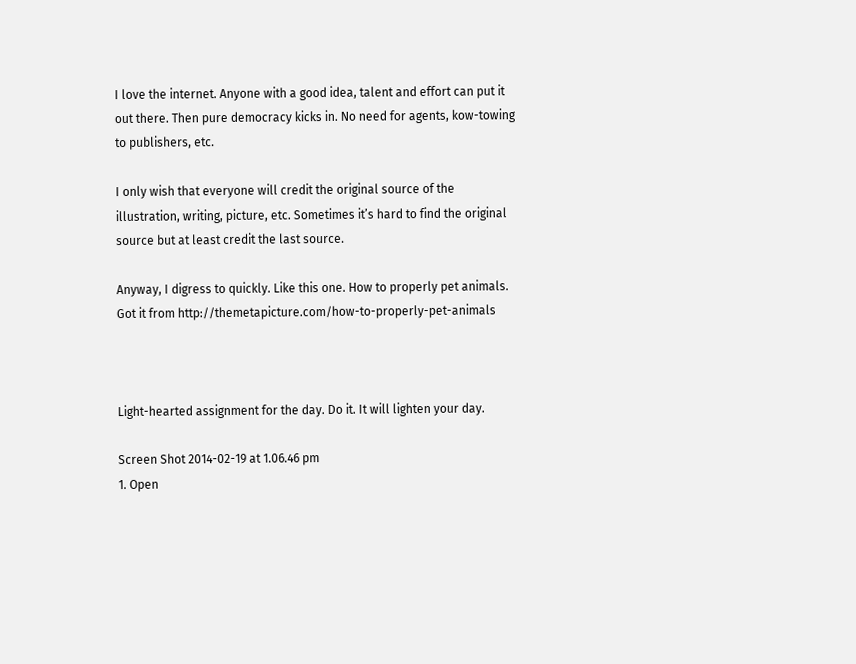I love the internet. Anyone with a good idea, talent and effort can put it out there. Then pure democracy kicks in. No need for agents, kow-towing to publishers, etc.

I only wish that everyone will credit the original source of the illustration, writing, picture, etc. Sometimes it’s hard to find the original source but at least credit the last source.

Anyway, I digress to quickly. Like this one. How to properly pet animals. Got it from http://themetapicture.com/how-to-properly-pet-animals



Light-hearted assignment for the day. Do it. It will lighten your day.

Screen Shot 2014-02-19 at 1.06.46 pm
1. Open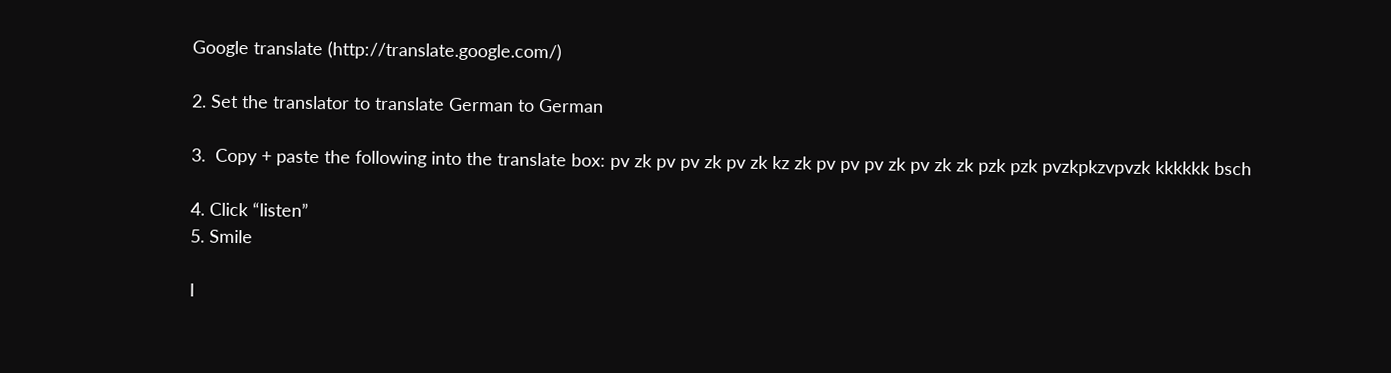Google translate (http://translate.google.com/)

2. Set the translator to translate German to German

3.  Copy + paste the following into the translate box: pv zk pv pv zk pv zk kz zk pv pv pv zk pv zk zk pzk pzk pvzkpkzvpvzk kkkkkk bsch

4. Click “listen”
5. Smile

I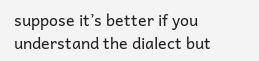suppose it’s better if you understand the dialect but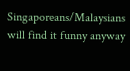Singaporeans/Malaysians will find it funny anyway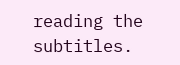reading the subtitles.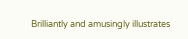Brilliantly and amusingly illustrates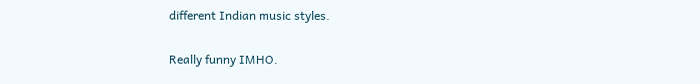different Indian music styles.

Really funny IMHO.